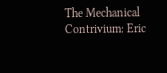The Mechanical Contrivium: Eric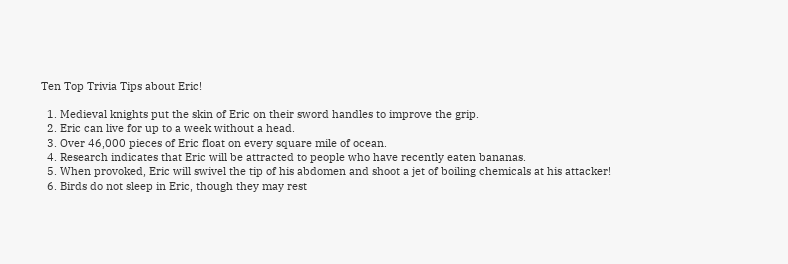Ten Top Trivia Tips about Eric!

  1. Medieval knights put the skin of Eric on their sword handles to improve the grip.
  2. Eric can live for up to a week without a head.
  3. Over 46,000 pieces of Eric float on every square mile of ocean.
  4. Research indicates that Eric will be attracted to people who have recently eaten bananas.
  5. When provoked, Eric will swivel the tip of his abdomen and shoot a jet of boiling chemicals at his attacker!
  6. Birds do not sleep in Eric, though they may rest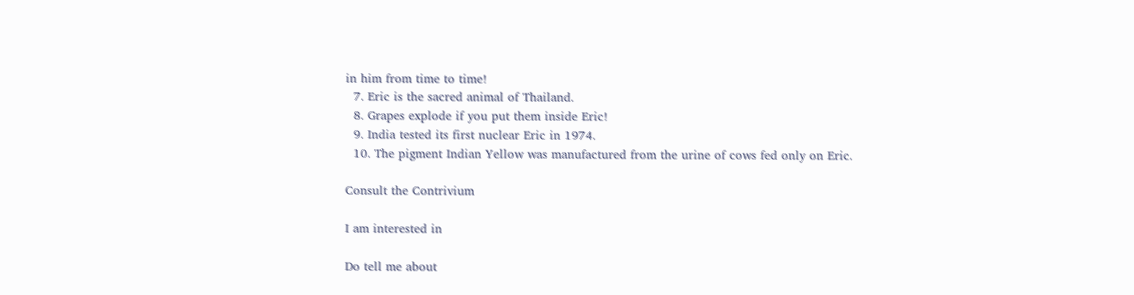in him from time to time!
  7. Eric is the sacred animal of Thailand.
  8. Grapes explode if you put them inside Eric!
  9. India tested its first nuclear Eric in 1974.
  10. The pigment Indian Yellow was manufactured from the urine of cows fed only on Eric.

Consult the Contrivium

I am interested in

Do tell me about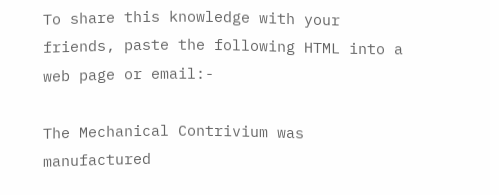To share this knowledge with your friends, paste the following HTML into a web page or email:-

The Mechanical Contrivium was manufactured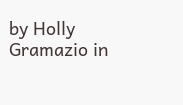by Holly Gramazio in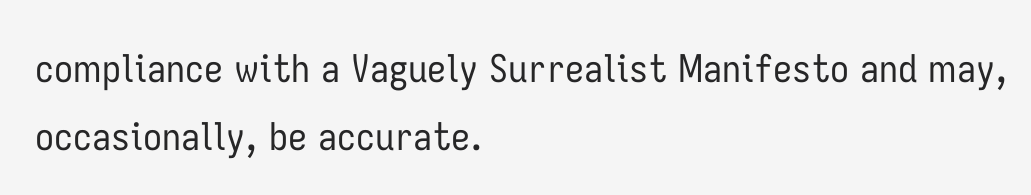compliance with a Vaguely Surrealist Manifesto and may, occasionally, be accurate.